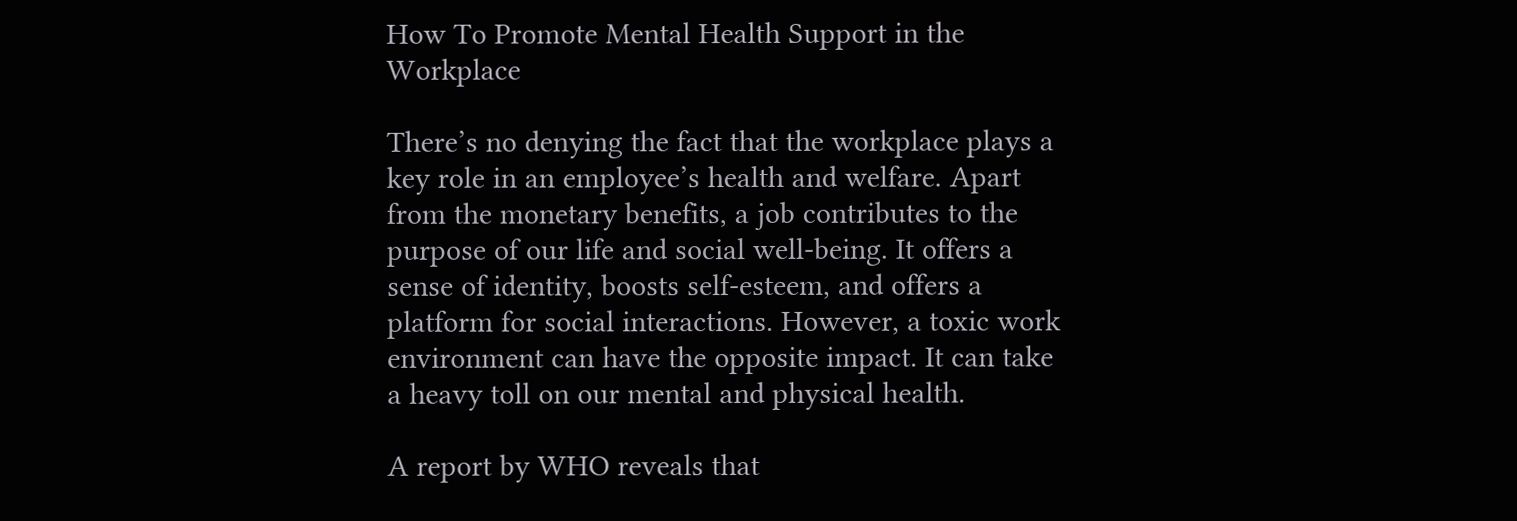How To Promote Mental Health Support in the Workplace

There’s no denying the fact that the workplace plays a key role in an employee’s health and welfare. Apart from the monetary benefits, a job contributes to the purpose of our life and social well-being. It offers a sense of identity, boosts self-esteem, and offers a platform for social interactions. However, a toxic work environment can have the opposite impact. It can take a heavy toll on our mental and physical health.

A report by WHO reveals that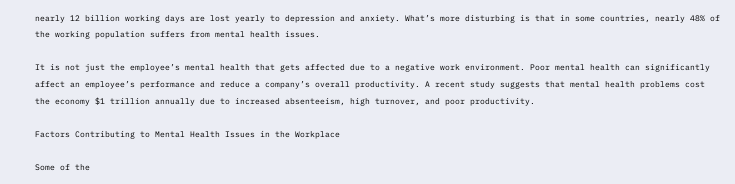nearly 12 billion working days are lost yearly to depression and anxiety. What’s more disturbing is that in some countries, nearly 48% of the working population suffers from mental health issues.

It is not just the employee’s mental health that gets affected due to a negative work environment. Poor mental health can significantly affect an employee’s performance and reduce a company’s overall productivity. A recent study suggests that mental health problems cost the economy $1 trillion annually due to increased absenteeism, high turnover, and poor productivity.

Factors Contributing to Mental Health Issues in the Workplace

Some of the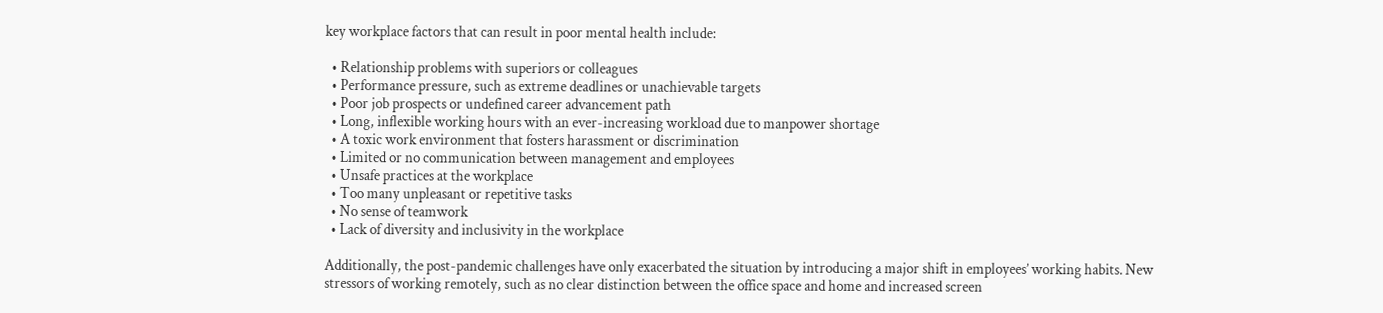key workplace factors that can result in poor mental health include:

  • Relationship problems with superiors or colleagues
  • Performance pressure, such as extreme deadlines or unachievable targets
  • Poor job prospects or undefined career advancement path
  • Long, inflexible working hours with an ever-increasing workload due to manpower shortage
  • A toxic work environment that fosters harassment or discrimination
  • Limited or no communication between management and employees
  • Unsafe practices at the workplace
  • Too many unpleasant or repetitive tasks
  • No sense of teamwork
  • Lack of diversity and inclusivity in the workplace

Additionally, the post-pandemic challenges have only exacerbated the situation by introducing a major shift in employees’ working habits. New stressors of working remotely, such as no clear distinction between the office space and home and increased screen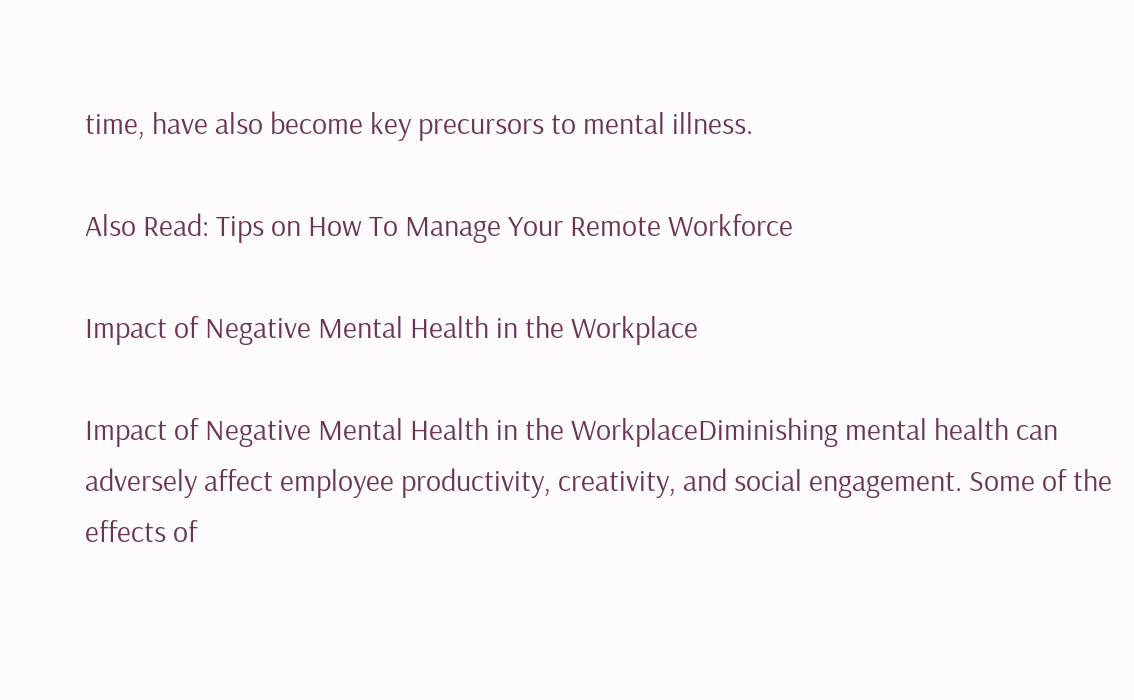time, have also become key precursors to mental illness.

Also Read: Tips on How To Manage Your Remote Workforce

Impact of Negative Mental Health in the Workplace

Impact of Negative Mental Health in the WorkplaceDiminishing mental health can adversely affect employee productivity, creativity, and social engagement. Some of the effects of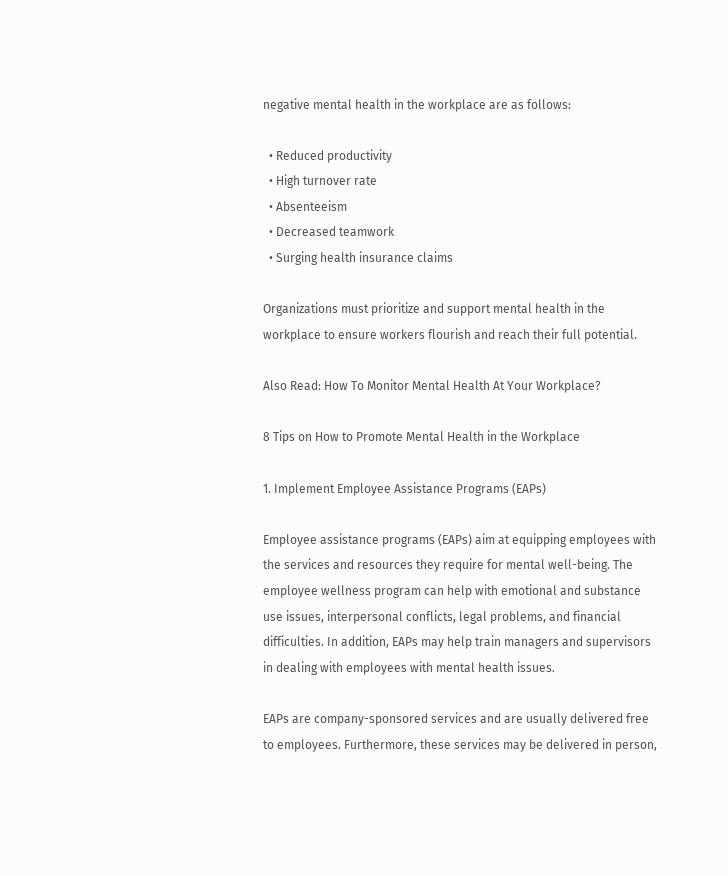negative mental health in the workplace are as follows:

  • Reduced productivity
  • High turnover rate
  • Absenteeism
  • Decreased teamwork
  • Surging health insurance claims

Organizations must prioritize and support mental health in the workplace to ensure workers flourish and reach their full potential.

Also Read: How To Monitor Mental Health At Your Workplace?

8 Tips on How to Promote Mental Health in the Workplace

1. Implement Employee Assistance Programs (EAPs)

Employee assistance programs (EAPs) aim at equipping employees with the services and resources they require for mental well-being. The employee wellness program can help with emotional and substance use issues, interpersonal conflicts, legal problems, and financial difficulties. In addition, EAPs may help train managers and supervisors in dealing with employees with mental health issues.

EAPs are company-sponsored services and are usually delivered free to employees. Furthermore, these services may be delivered in person,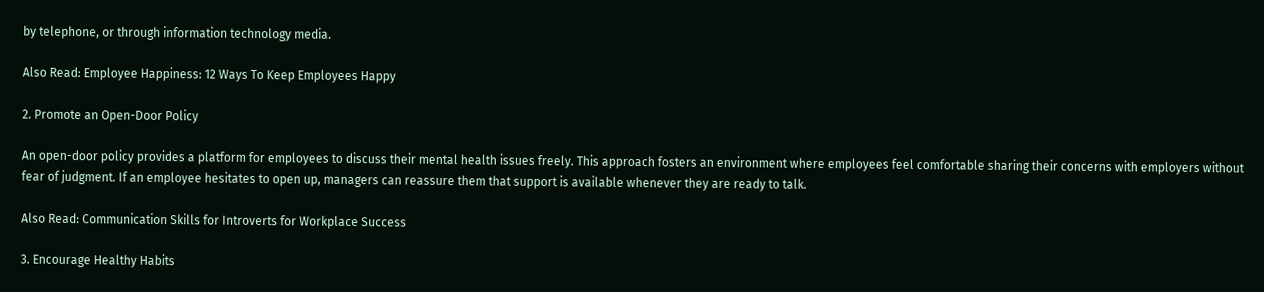by telephone, or through information technology media.

Also Read: Employee Happiness: 12 Ways To Keep Employees Happy

2. Promote an Open-Door Policy

An open-door policy provides a platform for employees to discuss their mental health issues freely. This approach fosters an environment where employees feel comfortable sharing their concerns with employers without fear of judgment. If an employee hesitates to open up, managers can reassure them that support is available whenever they are ready to talk.

Also Read: Communication Skills for Introverts for Workplace Success

3. Encourage Healthy Habits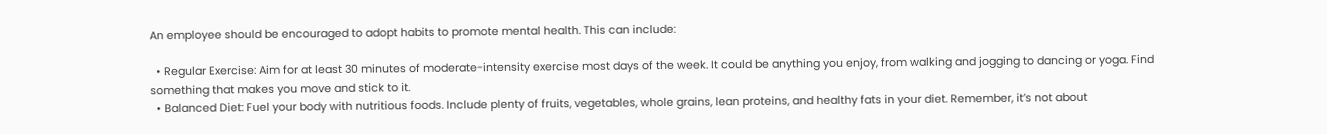An employee should be encouraged to adopt habits to promote mental health. This can include:

  • Regular Exercise: Aim for at least 30 minutes of moderate-intensity exercise most days of the week. It could be anything you enjoy, from walking and jogging to dancing or yoga. Find something that makes you move and stick to it.
  • Balanced Diet: Fuel your body with nutritious foods. Include plenty of fruits, vegetables, whole grains, lean proteins, and healthy fats in your diet. Remember, it’s not about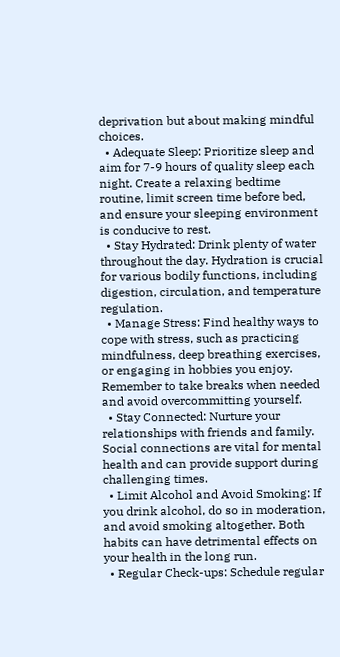deprivation but about making mindful choices.
  • Adequate Sleep: Prioritize sleep and aim for 7-9 hours of quality sleep each night. Create a relaxing bedtime routine, limit screen time before bed, and ensure your sleeping environment is conducive to rest.
  • Stay Hydrated: Drink plenty of water throughout the day. Hydration is crucial for various bodily functions, including digestion, circulation, and temperature regulation.
  • Manage Stress: Find healthy ways to cope with stress, such as practicing mindfulness, deep breathing exercises, or engaging in hobbies you enjoy. Remember to take breaks when needed and avoid overcommitting yourself.
  • Stay Connected: Nurture your relationships with friends and family. Social connections are vital for mental health and can provide support during challenging times.
  • Limit Alcohol and Avoid Smoking: If you drink alcohol, do so in moderation, and avoid smoking altogether. Both habits can have detrimental effects on your health in the long run.
  • Regular Check-ups: Schedule regular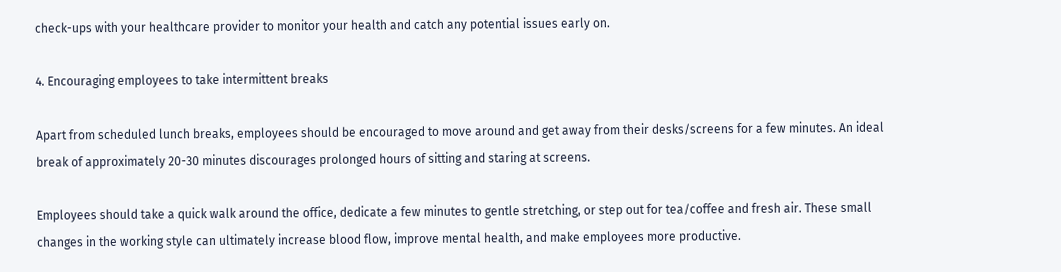check-ups with your healthcare provider to monitor your health and catch any potential issues early on.

4. Encouraging employees to take intermittent breaks

Apart from scheduled lunch breaks, employees should be encouraged to move around and get away from their desks/screens for a few minutes. An ideal break of approximately 20-30 minutes discourages prolonged hours of sitting and staring at screens.

Employees should take a quick walk around the office, dedicate a few minutes to gentle stretching, or step out for tea/coffee and fresh air. These small changes in the working style can ultimately increase blood flow, improve mental health, and make employees more productive.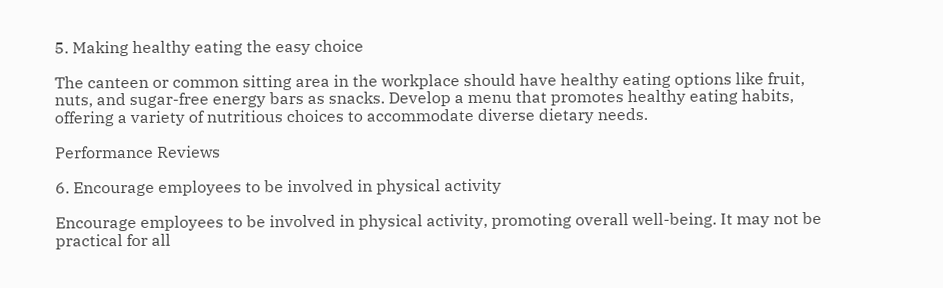5. Making healthy eating the easy choice

The canteen or common sitting area in the workplace should have healthy eating options like fruit, nuts, and sugar-free energy bars as snacks. Develop a menu that promotes healthy eating habits, offering a variety of nutritious choices to accommodate diverse dietary needs.

Performance Reviews

6. Encourage employees to be involved in physical activity

Encourage employees to be involved in physical activity, promoting overall well-being. It may not be practical for all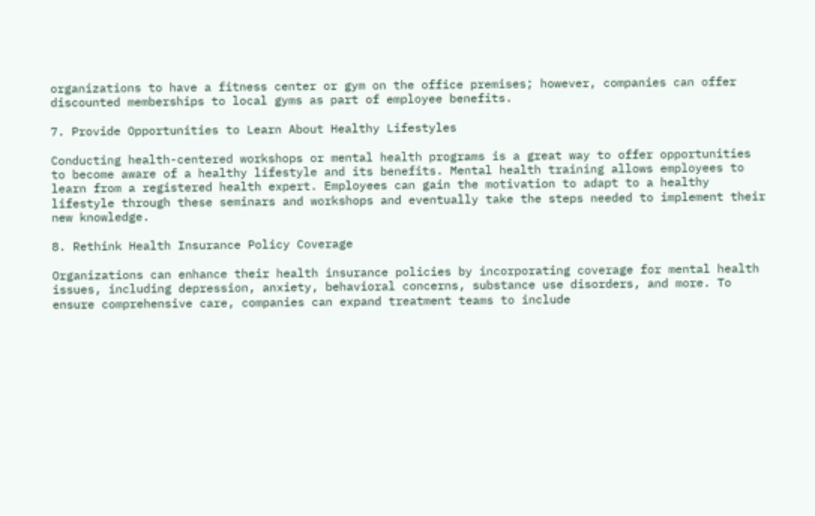organizations to have a fitness center or gym on the office premises; however, companies can offer discounted memberships to local gyms as part of employee benefits.

7. Provide Opportunities to Learn About Healthy Lifestyles

Conducting health-centered workshops or mental health programs is a great way to offer opportunities to become aware of a healthy lifestyle and its benefits. Mental health training allows employees to learn from a registered health expert. Employees can gain the motivation to adapt to a healthy lifestyle through these seminars and workshops and eventually take the steps needed to implement their new knowledge.

8. Rethink Health Insurance Policy Coverage

Organizations can enhance their health insurance policies by incorporating coverage for mental health issues, including depression, anxiety, behavioral concerns, substance use disorders, and more. To ensure comprehensive care, companies can expand treatment teams to include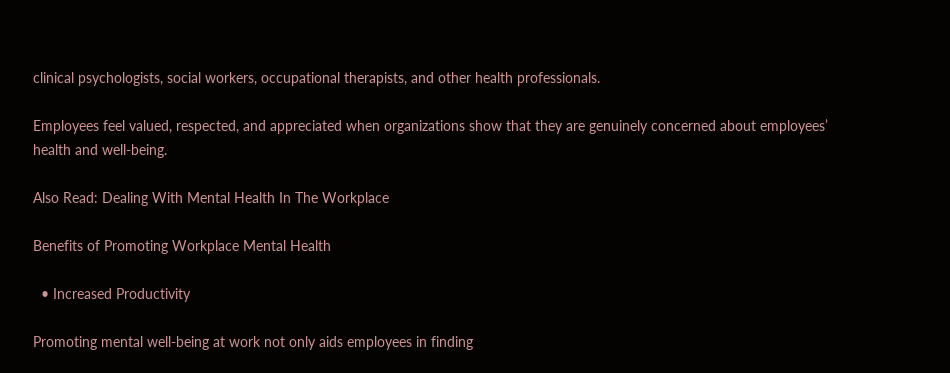clinical psychologists, social workers, occupational therapists, and other health professionals.

Employees feel valued, respected, and appreciated when organizations show that they are genuinely concerned about employees’ health and well-being.

Also Read: Dealing With Mental Health In The Workplace

Benefits of Promoting Workplace Mental Health

  • Increased Productivity

Promoting mental well-being at work not only aids employees in finding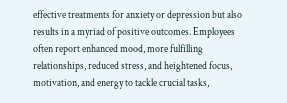effective treatments for anxiety or depression but also results in a myriad of positive outcomes. Employees often report enhanced mood, more fulfilling relationships, reduced stress, and heightened focus, motivation, and energy to tackle crucial tasks,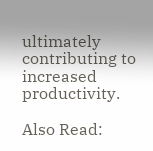ultimately contributing to increased productivity.

Also Read: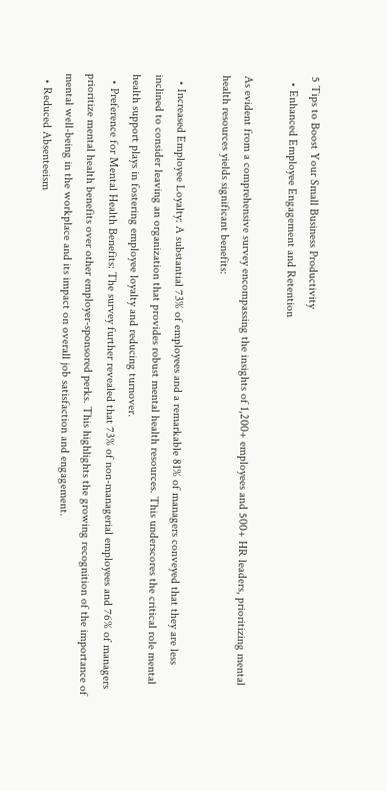5 Tips to Boost Your Small Business Productivity
  • Enhanced Employee Engagement and Retention

As evident from a comprehensive survey encompassing the insights of 1,200+ employees and 500+ HR leaders, prioritizing mental health resources yields significant benefits:

  • Increased Employee Loyalty: A substantial 73% of employees and a remarkable 81% of managers conveyed that they are less inclined to consider leaving an organization that provides robust mental health resources. This underscores the critical role mental health support plays in fostering employee loyalty and reducing turnover.
  • Preference for Mental Health Benefits: The survey further revealed that 73% of non-managerial employees and 76% of managers prioritize mental health benefits over other employer-sponsored perks. This highlights the growing recognition of the importance of mental well-being in the workplace and its impact on overall job satisfaction and engagement.
  • Reduced Absenteeism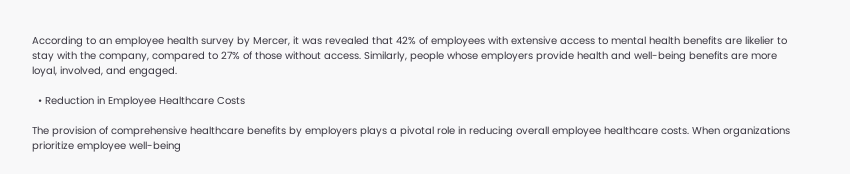According to an employee health survey by Mercer, it was revealed that 42% of employees with extensive access to mental health benefits are likelier to stay with the company, compared to 27% of those without access. Similarly, people whose employers provide health and well-being benefits are more loyal, involved, and engaged.

  • Reduction in Employee Healthcare Costs

The provision of comprehensive healthcare benefits by employers plays a pivotal role in reducing overall employee healthcare costs. When organizations prioritize employee well-being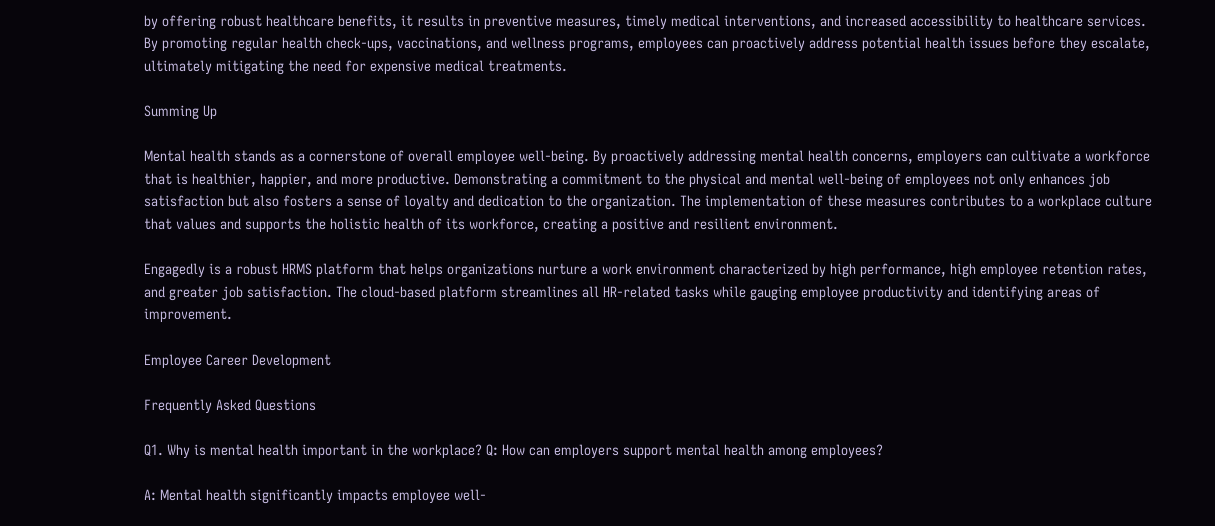by offering robust healthcare benefits, it results in preventive measures, timely medical interventions, and increased accessibility to healthcare services. By promoting regular health check-ups, vaccinations, and wellness programs, employees can proactively address potential health issues before they escalate, ultimately mitigating the need for expensive medical treatments.

Summing Up

Mental health stands as a cornerstone of overall employee well-being. By proactively addressing mental health concerns, employers can cultivate a workforce that is healthier, happier, and more productive. Demonstrating a commitment to the physical and mental well-being of employees not only enhances job satisfaction but also fosters a sense of loyalty and dedication to the organization. The implementation of these measures contributes to a workplace culture that values and supports the holistic health of its workforce, creating a positive and resilient environment.

Engagedly is a robust HRMS platform that helps organizations nurture a work environment characterized by high performance, high employee retention rates, and greater job satisfaction. The cloud-based platform streamlines all HR-related tasks while gauging employee productivity and identifying areas of improvement.

Employee Career Development

Frequently Asked Questions

Q1. Why is mental health important in the workplace? Q: How can employers support mental health among employees?

A: Mental health significantly impacts employee well-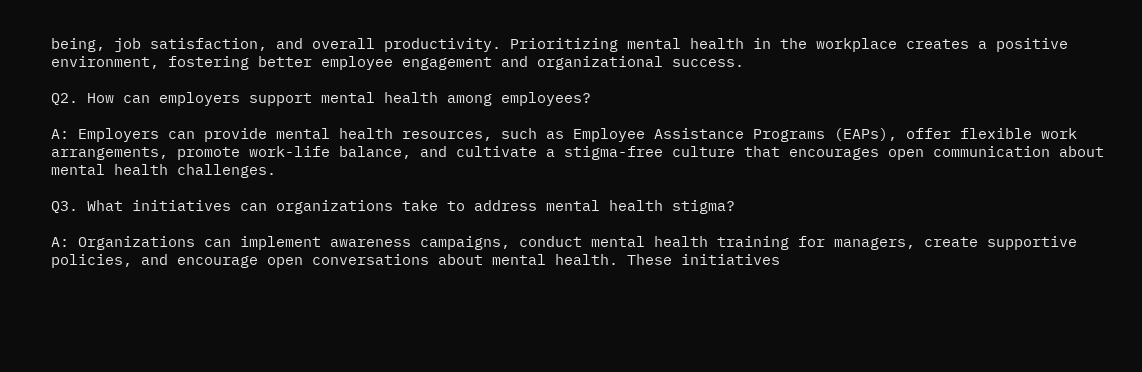being, job satisfaction, and overall productivity. Prioritizing mental health in the workplace creates a positive environment, fostering better employee engagement and organizational success.

Q2. How can employers support mental health among employees?

A: Employers can provide mental health resources, such as Employee Assistance Programs (EAPs), offer flexible work arrangements, promote work-life balance, and cultivate a stigma-free culture that encourages open communication about mental health challenges.

Q3. What initiatives can organizations take to address mental health stigma?

A: Organizations can implement awareness campaigns, conduct mental health training for managers, create supportive policies, and encourage open conversations about mental health. These initiatives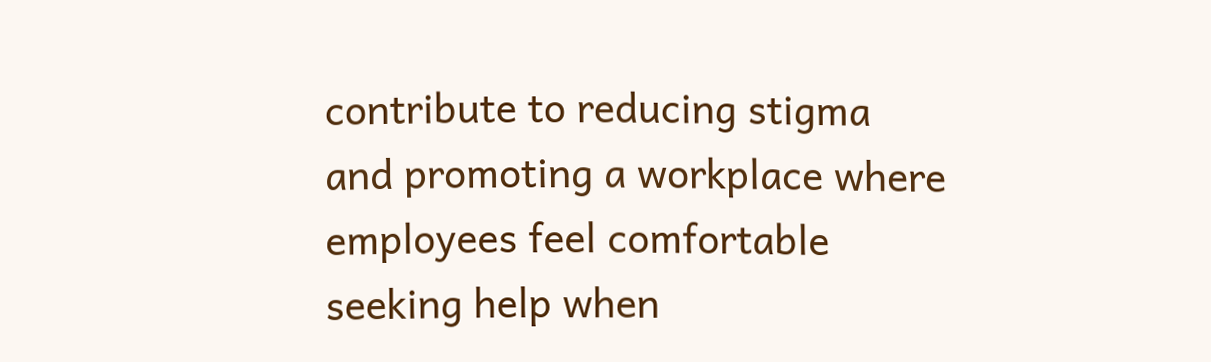contribute to reducing stigma and promoting a workplace where employees feel comfortable seeking help when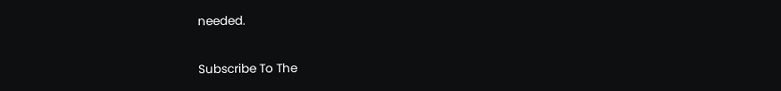needed.

Subscribe To The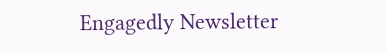Engagedly Newsletter